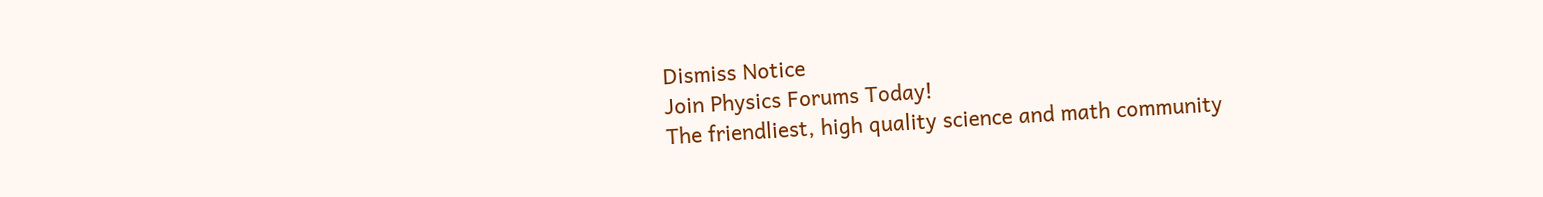Dismiss Notice
Join Physics Forums Today!
The friendliest, high quality science and math community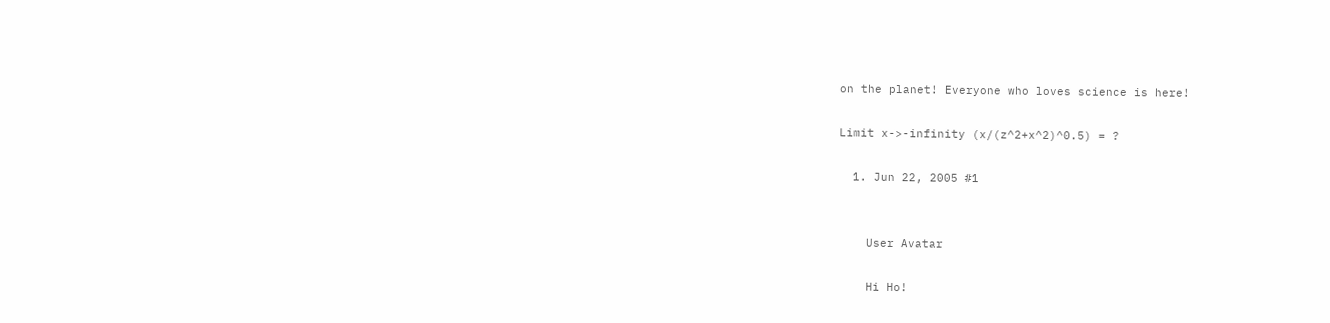on the planet! Everyone who loves science is here!

Limit x->-infinity (x/(z^2+x^2)^0.5) = ?

  1. Jun 22, 2005 #1


    User Avatar

    Hi Ho!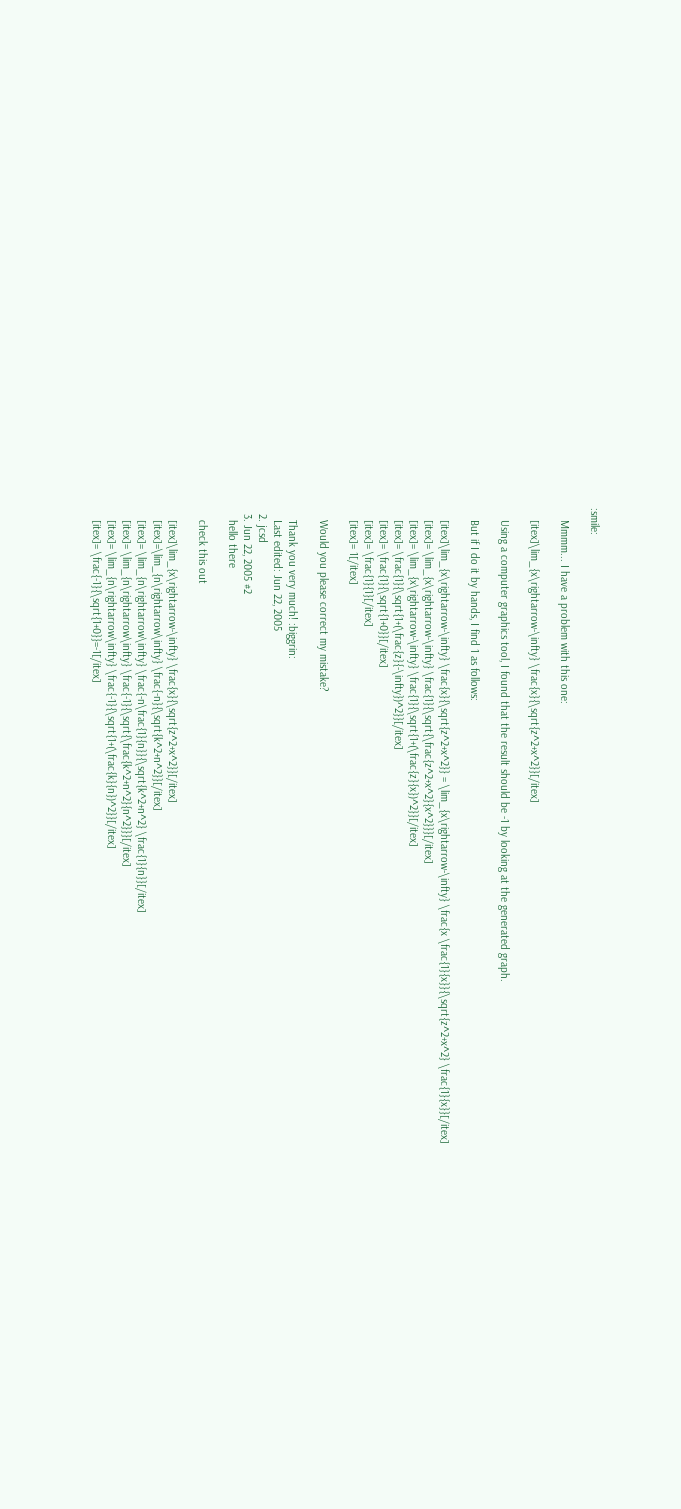:smile:

    Mmmm... I have a problem with this one:

    [itex]\lim_{x\rightarrow-\infty} \frac{x}{\sqrt{z^2+x^2}}[/itex]

    Using a computer graphics tool, I found that the result should be -1 by looking at the generated graph.

    But if I do it by hands, I find 1 as follows:

    [itex]\lim_{x\rightarrow-\infty} \frac{x}{\sqrt{z^2+x^2}} = \lim_{x\rightarrow-\infty} \frac{x \frac{1}{x}}{\sqrt{z^2+x^2} \frac{1}{x}}[/itex]
    [itex]= \lim_{x\rightarrow-\infty} \frac{1}{\sqrt{\frac{z^2+x^2}{x^2}}}[/itex]
    [itex]= \lim_{x\rightarrow-\infty} \frac{1}{\sqrt{1+(\frac{z}{x})^2}}[/itex]
    [itex]= \frac{1}{\sqrt{1+(\frac{z}{-\infty})^2}}[/itex]
    [itex]= \frac{1}{\sqrt{1+0}}[/itex]
    [itex]= \frac{1}{1}[/itex]
    [itex]= 1[/itex]

    Would you please correct my mistake?

    Thank you very much! :biggrin:
    Last edited: Jun 22, 2005
  2. jcsd
  3. Jun 22, 2005 #2
    hello there

    check this out

    [itex]\lim_{x\rightarrow-\infty} \frac{x}{\sqrt{z^2+x^2}}[/itex]
    [itex]=\lim_{n\rightarrow\infty} \frac{-n}{\sqrt{k^2+n^2}}[/itex]
    [itex]= \lim_{n\rightarrow\infty} \frac{-n\frac{1}{n}}{\sqrt{k^2+n^2} \frac{1}{n}}[/itex]
    [itex]= \lim_{n\rightarrow\infty} \frac{-1}{\sqrt{\frac{k^2+n^2}{n^2}}}[/itex]
    [itex]= \lim_{n\rightarrow\infty} \frac{-1}{\sqrt{1+(\frac{k}{n})^2}}[/itex]
    [itex]= \frac{-1}{\sqrt{1+0}}=-1[/itex]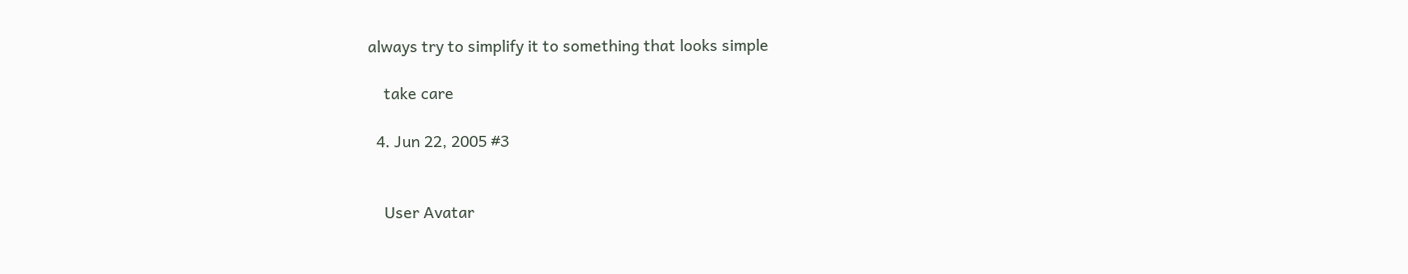always try to simplify it to something that looks simple

    take care

  4. Jun 22, 2005 #3


    User Avatar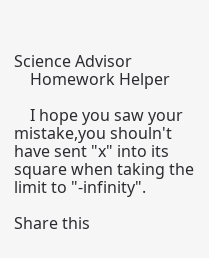Science Advisor
    Homework Helper

    I hope you saw your mistake,you shouln't have sent "x" into its square when taking the limit to "-infinity".

Share this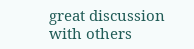great discussion with others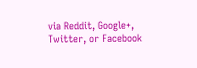via Reddit, Google+, Twitter, or Facebook